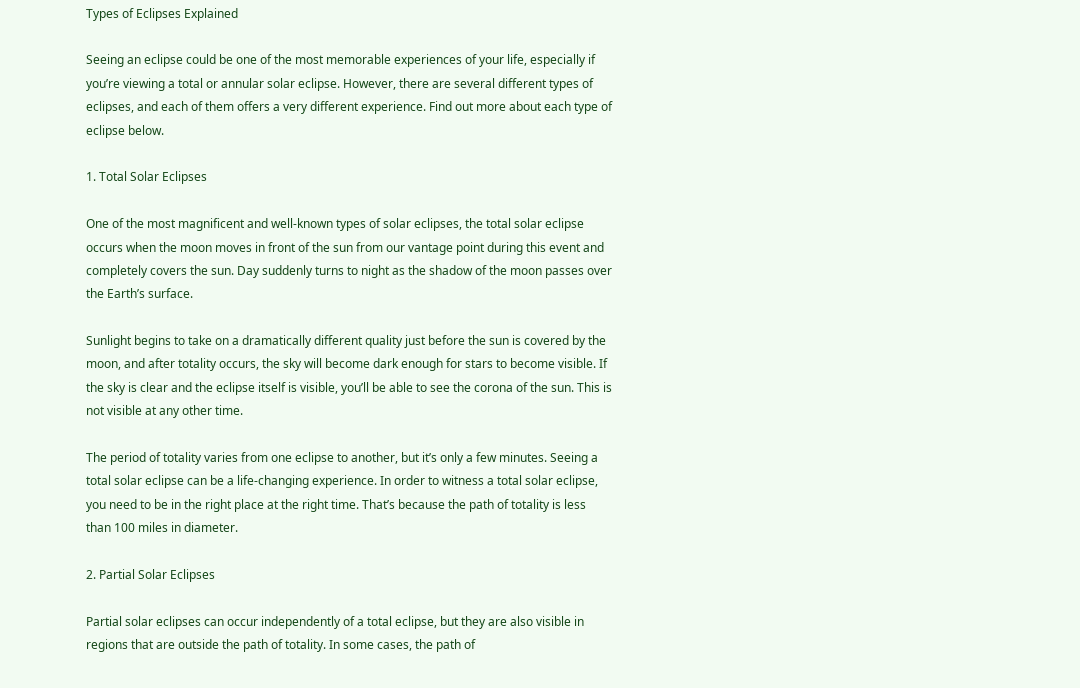Types of Eclipses Explained

Seeing an eclipse could be one of the most memorable experiences of your life, especially if you’re viewing a total or annular solar eclipse. However, there are several different types of eclipses, and each of them offers a very different experience. Find out more about each type of eclipse below.

1. Total Solar Eclipses

One of the most magnificent and well-known types of solar eclipses, the total solar eclipse occurs when the moon moves in front of the sun from our vantage point during this event and completely covers the sun. Day suddenly turns to night as the shadow of the moon passes over the Earth’s surface.

Sunlight begins to take on a dramatically different quality just before the sun is covered by the moon, and after totality occurs, the sky will become dark enough for stars to become visible. If the sky is clear and the eclipse itself is visible, you’ll be able to see the corona of the sun. This is not visible at any other time.

The period of totality varies from one eclipse to another, but it’s only a few minutes. Seeing a total solar eclipse can be a life-changing experience. In order to witness a total solar eclipse, you need to be in the right place at the right time. That’s because the path of totality is less than 100 miles in diameter.

2. Partial Solar Eclipses

Partial solar eclipses can occur independently of a total eclipse, but they are also visible in regions that are outside the path of totality. In some cases, the path of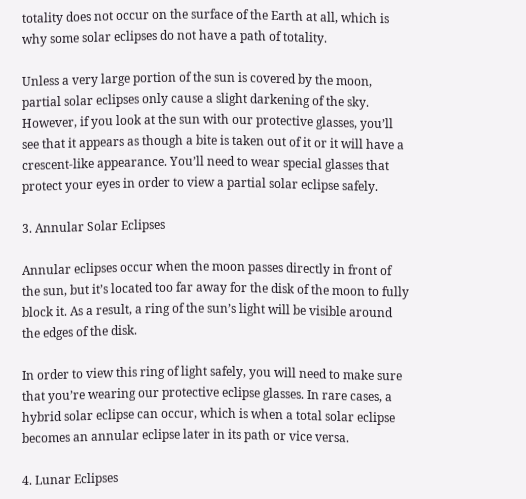totality does not occur on the surface of the Earth at all, which is why some solar eclipses do not have a path of totality.

Unless a very large portion of the sun is covered by the moon, partial solar eclipses only cause a slight darkening of the sky. However, if you look at the sun with our protective glasses, you’ll see that it appears as though a bite is taken out of it or it will have a crescent-like appearance. You’ll need to wear special glasses that protect your eyes in order to view a partial solar eclipse safely.

3. Annular Solar Eclipses

Annular eclipses occur when the moon passes directly in front of the sun, but it’s located too far away for the disk of the moon to fully block it. As a result, a ring of the sun’s light will be visible around the edges of the disk.

In order to view this ring of light safely, you will need to make sure that you’re wearing our protective eclipse glasses. In rare cases, a hybrid solar eclipse can occur, which is when a total solar eclipse becomes an annular eclipse later in its path or vice versa.

4. Lunar Eclipses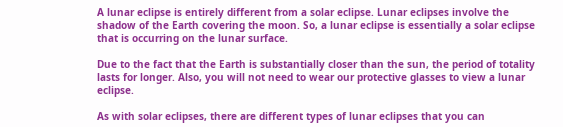A lunar eclipse is entirely different from a solar eclipse. Lunar eclipses involve the shadow of the Earth covering the moon. So, a lunar eclipse is essentially a solar eclipse that is occurring on the lunar surface.

Due to the fact that the Earth is substantially closer than the sun, the period of totality lasts for longer. Also, you will not need to wear our protective glasses to view a lunar eclipse.

As with solar eclipses, there are different types of lunar eclipses that you can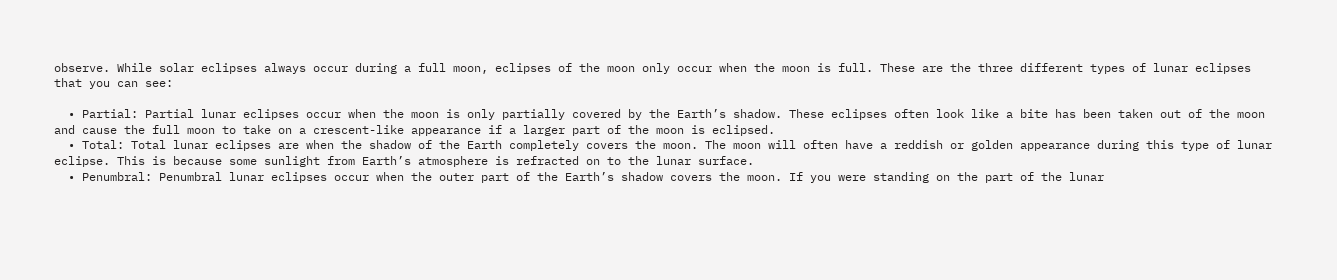observe. While solar eclipses always occur during a full moon, eclipses of the moon only occur when the moon is full. These are the three different types of lunar eclipses that you can see:

  • Partial: Partial lunar eclipses occur when the moon is only partially covered by the Earth’s shadow. These eclipses often look like a bite has been taken out of the moon and cause the full moon to take on a crescent-like appearance if a larger part of the moon is eclipsed.
  • Total: Total lunar eclipses are when the shadow of the Earth completely covers the moon. The moon will often have a reddish or golden appearance during this type of lunar eclipse. This is because some sunlight from Earth’s atmosphere is refracted on to the lunar surface.
  • Penumbral: Penumbral lunar eclipses occur when the outer part of the Earth’s shadow covers the moon. If you were standing on the part of the lunar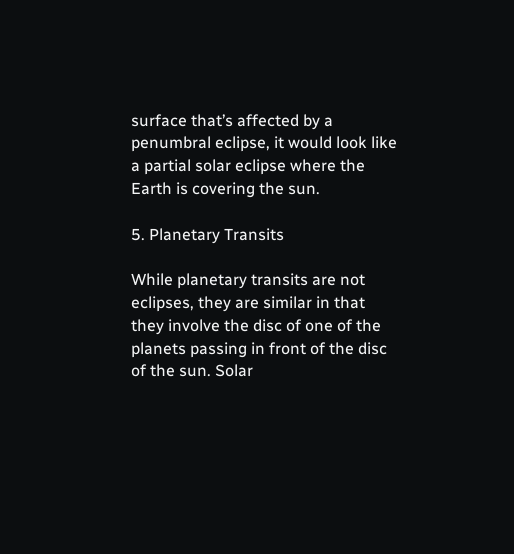surface that’s affected by a penumbral eclipse, it would look like a partial solar eclipse where the Earth is covering the sun.

5. Planetary Transits

While planetary transits are not eclipses, they are similar in that they involve the disc of one of the planets passing in front of the disc of the sun. Solar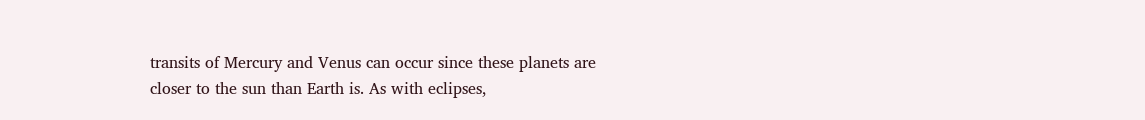transits of Mercury and Venus can occur since these planets are closer to the sun than Earth is. As with eclipses,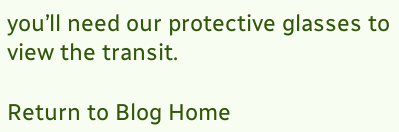you’ll need our protective glasses to view the transit.

Return to Blog Home